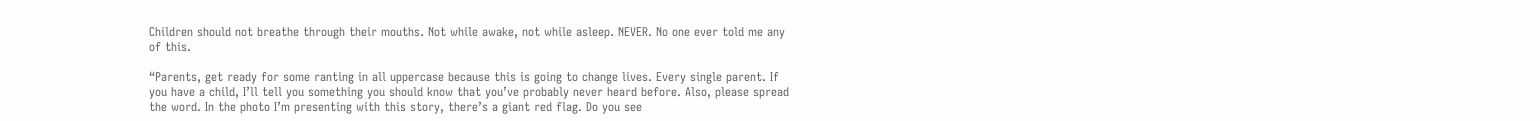Children should not breathe through their mouths. Not while awake, not while asleep. NEVER. No one ever told me any of this.

“Parents, get ready for some ranting in all uppercase because this is going to change lives. Every single parent. If you have a child, I’ll tell you something you should know that you’ve probably never heard before. Also, please spread the word. In the photo I’m presenting with this story, there’s a giant red flag. Do you see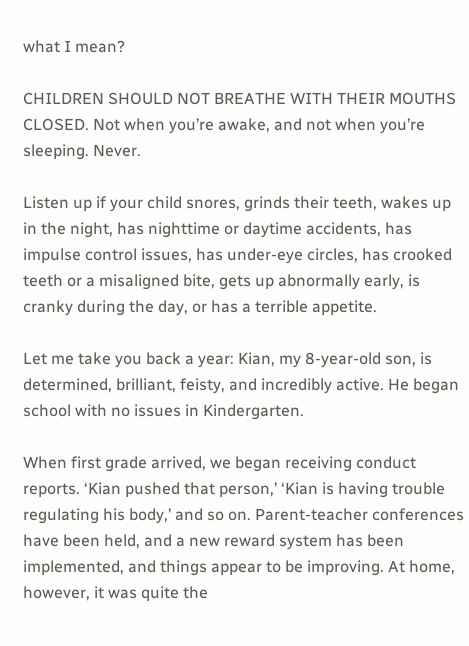what I mean?

CHILDREN SHOULD NOT BREATHE WITH THEIR MOUTHS CLOSED. Not when you’re awake, and not when you’re sleeping. Never.

Listen up if your child snores, grinds their teeth, wakes up in the night, has nighttime or daytime accidents, has impulse control issues, has under-eye circles, has crooked teeth or a misaligned bite, gets up abnormally early, is cranky during the day, or has a terrible appetite.

Let me take you back a year: Kian, my 8-year-old son, is determined, brilliant, feisty, and incredibly active. He began school with no issues in Kindergarten.

When first grade arrived, we began receiving conduct reports. ‘Kian pushed that person,’ ‘Kian is having trouble regulating his body,’ and so on. Parent-teacher conferences have been held, and a new reward system has been implemented, and things appear to be improving. At home, however, it was quite the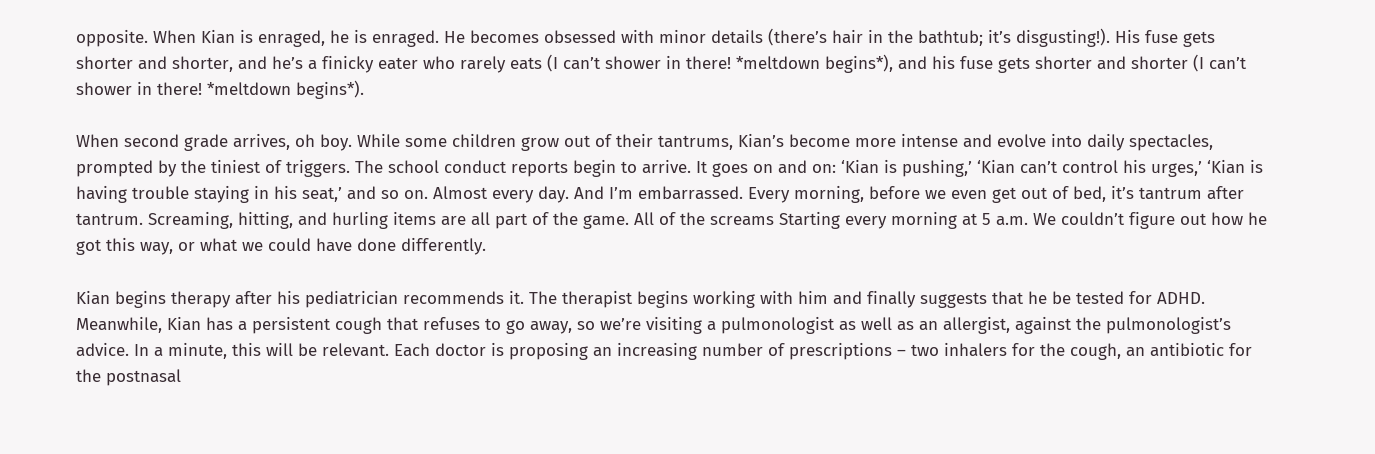opposite. When Kian is enraged, he is enraged. He becomes obsessed with minor details (there’s hair in the bathtub; it’s disgusting!). His fuse gets shorter and shorter, and he’s a finicky eater who rarely eats (I can’t shower in there! *meltdown begins*), and his fuse gets shorter and shorter (I can’t shower in there! *meltdown begins*).

When second grade arrives, oh boy. While some children grow out of their tantrums, Kian’s become more intense and evolve into daily spectacles, prompted by the tiniest of triggers. The school conduct reports begin to arrive. It goes on and on: ‘Kian is pushing,’ ‘Kian can’t control his urges,’ ‘Kian is having trouble staying in his seat,’ and so on. Almost every day. And I’m embarrassed. Every morning, before we even get out of bed, it’s tantrum after tantrum. Screaming, hitting, and hurling items are all part of the game. All of the screams Starting every morning at 5 a.m. We couldn’t figure out how he got this way, or what we could have done differently.

Kian begins therapy after his pediatrician recommends it. The therapist begins working with him and finally suggests that he be tested for ADHD. Meanwhile, Kian has a persistent cough that refuses to go away, so we’re visiting a pulmonologist as well as an allergist, against the pulmonologist’s advice. In a minute, this will be relevant. Each doctor is proposing an increasing number of prescriptions – two inhalers for the cough, an antibiotic for the postnasal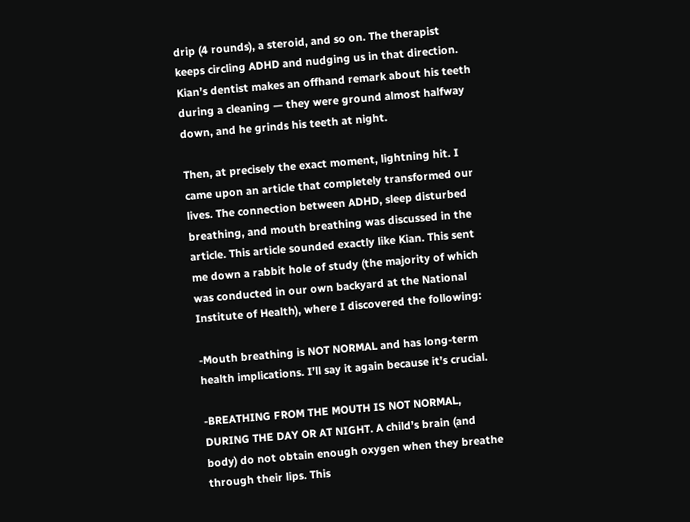drip (4 rounds), a steroid, and so on. The therapist keeps circling ADHD and nudging us in that direction. Kian’s dentist makes an offhand remark about his teeth during a cleaning — they were ground almost halfway down, and he grinds his teeth at night.

Then, at precisely the exact moment, lightning hit. I came upon an article that completely transformed our lives. The connection between ADHD, sleep disturbed breathing, and mouth breathing was discussed in the article. This article sounded exactly like Kian. This sent me down a rabbit hole of study (the majority of which was conducted in our own backyard at the National Institute of Health), where I discovered the following:

-Mouth breathing is NOT NORMAL and has long-term health implications. I’ll say it again because it’s crucial.

-BREATHING FROM THE MOUTH IS NOT NORMAL, DURING THE DAY OR AT NIGHT. A child’s brain (and body) do not obtain enough oxygen when they breathe through their lips. This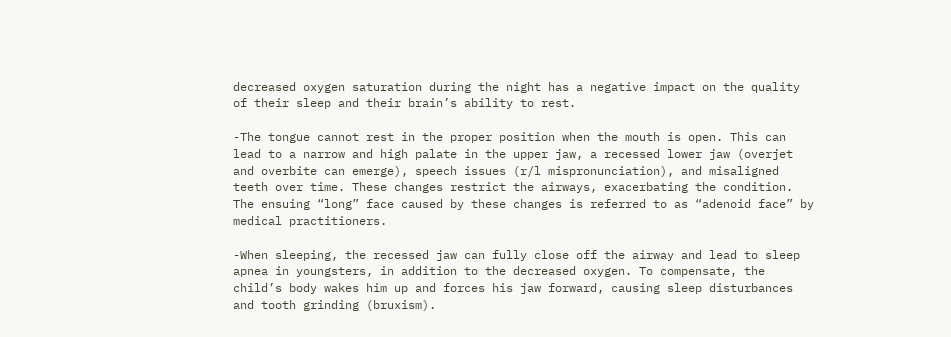decreased oxygen saturation during the night has a negative impact on the quality of their sleep and their brain’s ability to rest.

-The tongue cannot rest in the proper position when the mouth is open. This can lead to a narrow and high palate in the upper jaw, a recessed lower jaw (overjet and overbite can emerge), speech issues (r/l mispronunciation), and misaligned teeth over time. These changes restrict the airways, exacerbating the condition. The ensuing “long” face caused by these changes is referred to as “adenoid face” by medical practitioners.

-When sleeping, the recessed jaw can fully close off the airway and lead to sleep apnea in youngsters, in addition to the decreased oxygen. To compensate, the child’s body wakes him up and forces his jaw forward, causing sleep disturbances and tooth grinding (bruxism).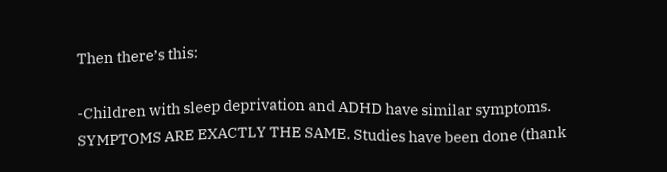Then there’s this:

-Children with sleep deprivation and ADHD have similar symptoms. SYMPTOMS ARE EXACTLY THE SAME. Studies have been done (thank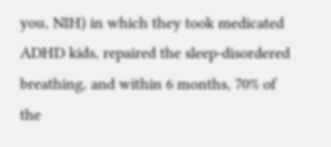you, NIH) in which they took medicated ADHD kids, repaired the sleep-disordered breathing, and within 6 months, 70% of the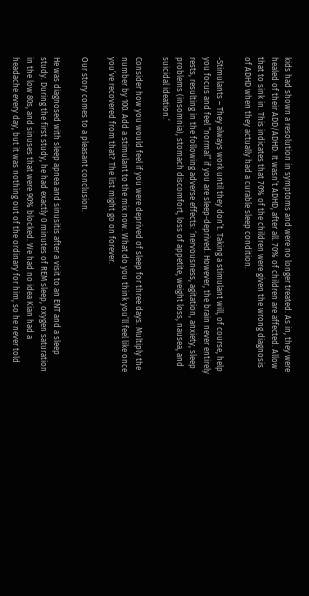kids had shown a resolution in symptoms and were no longer treated. As in, they were healed of their ADD/ADHD. It wasn’t ADHD, after all. 70% of children are affected. Allow that to sink in. This indicates that 70% of the children were given the wrong diagnosis of ADHD when they actually had a curable sleep condition.

-Stimulants – They always work until they don’t. Taking a stimulant will, of course, help you focus and feel “normal” if you are sleep-deprived. However, the brain never entirely rests, resulting in the following adverse effects: ‘nervousness, agitation, anxiety, sleep problems (insomnia), stomach discomfort, loss of appetite, weight loss, nausea, and suicidal ideation.’

Consider how you would feel if you were deprived of sleep for three days. Multiply the number by 100. Add a stimulant to the mix now. What do you think you’ll feel like once you’ve recovered from that? The list might go on forever.

Our story comes to a pleasant conclusion.

He was diagnosed with sleep apnea and sinusitis after a visit to an ENT and a sleep study. During the first study, he had exactly 0 minutes of REM sleep, oxygen saturation in the low 80s, and sinuses that were 90% blocked. We had no idea Kian had a headache every day, but it was nothing out of the ordinary for him, so he never told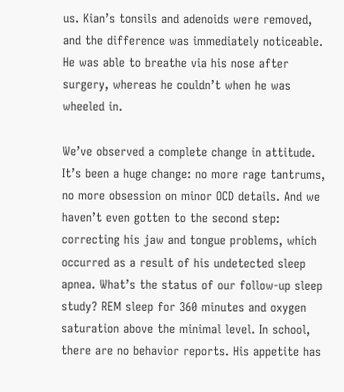us. Kian’s tonsils and adenoids were removed, and the difference was immediately noticeable. He was able to breathe via his nose after surgery, whereas he couldn’t when he was wheeled in.

We’ve observed a complete change in attitude. It’s been a huge change: no more rage tantrums, no more obsession on minor OCD details. And we haven’t even gotten to the second step: correcting his jaw and tongue problems, which occurred as a result of his undetected sleep apnea. What’s the status of our follow-up sleep study? REM sleep for 360 minutes and oxygen saturation above the minimal level. In school, there are no behavior reports. His appetite has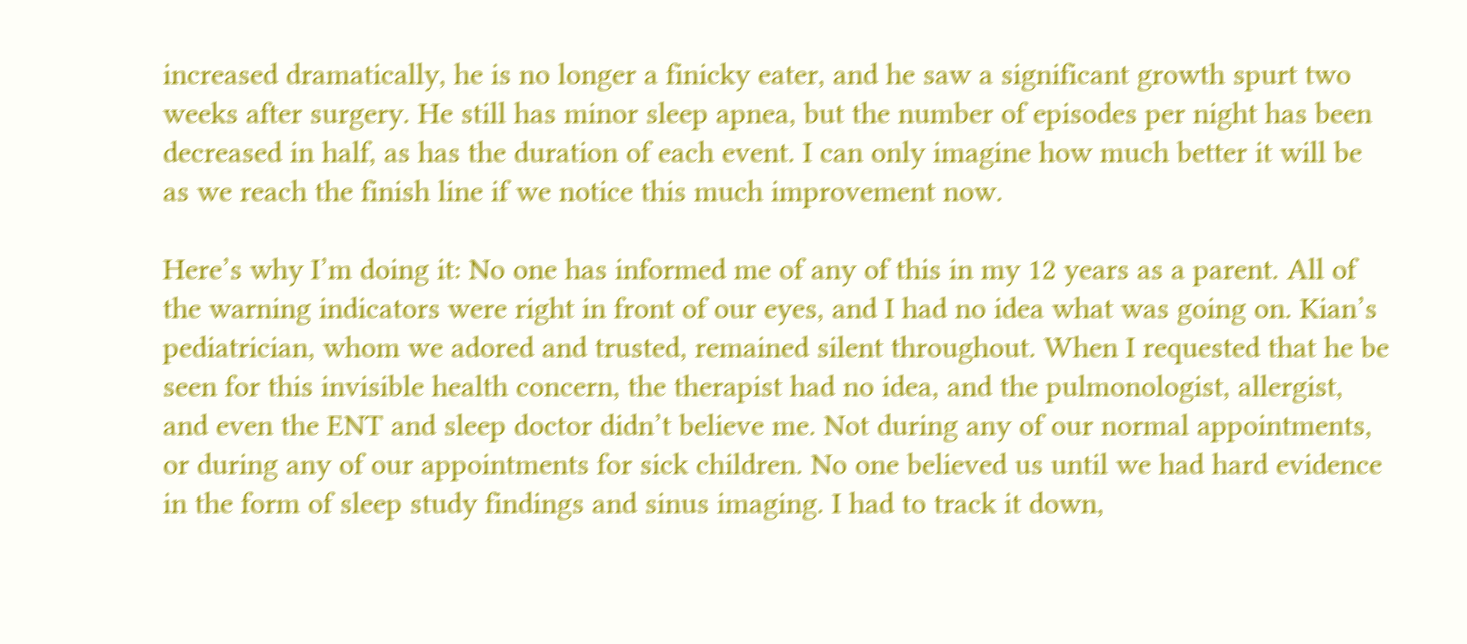increased dramatically, he is no longer a finicky eater, and he saw a significant growth spurt two weeks after surgery. He still has minor sleep apnea, but the number of episodes per night has been decreased in half, as has the duration of each event. I can only imagine how much better it will be as we reach the finish line if we notice this much improvement now.

Here’s why I’m doing it: No one has informed me of any of this in my 12 years as a parent. All of the warning indicators were right in front of our eyes, and I had no idea what was going on. Kian’s pediatrician, whom we adored and trusted, remained silent throughout. When I requested that he be seen for this invisible health concern, the therapist had no idea, and the pulmonologist, allergist, and even the ENT and sleep doctor didn’t believe me. Not during any of our normal appointments, or during any of our appointments for sick children. No one believed us until we had hard evidence in the form of sleep study findings and sinus imaging. I had to track it down,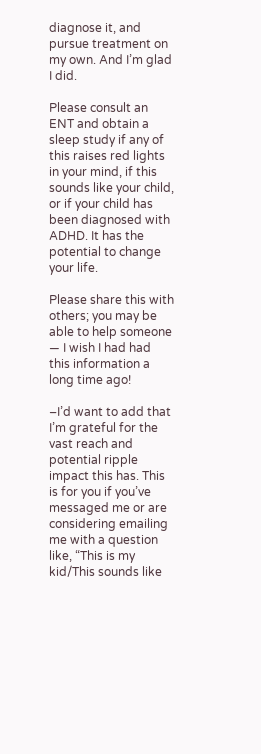diagnose it, and pursue treatment on my own. And I’m glad I did.

Please consult an ENT and obtain a sleep study if any of this raises red lights in your mind, if this sounds like your child, or if your child has been diagnosed with ADHD. It has the potential to change your life.

Please share this with others; you may be able to help someone — I wish I had had this information a long time ago!

–I’d want to add that I’m grateful for the vast reach and potential ripple impact this has. This is for you if you’ve messaged me or are considering emailing me with a question like, “This is my kid/This sounds like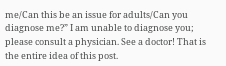me/Can this be an issue for adults/Can you diagnose me?” I am unable to diagnose you; please consult a physician. See a doctor! That is the entire idea of this post.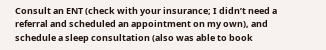Consult an ENT (check with your insurance; I didn’t need a referral and scheduled an appointment on my own), and schedule a sleep consultation (also was able to book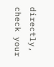directly, check your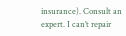insurance). Consult an expert. I can’t repair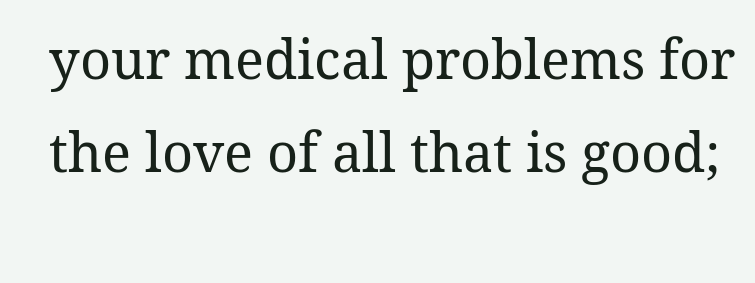your medical problems for the love of all that is good;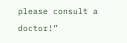please consult a doctor!”